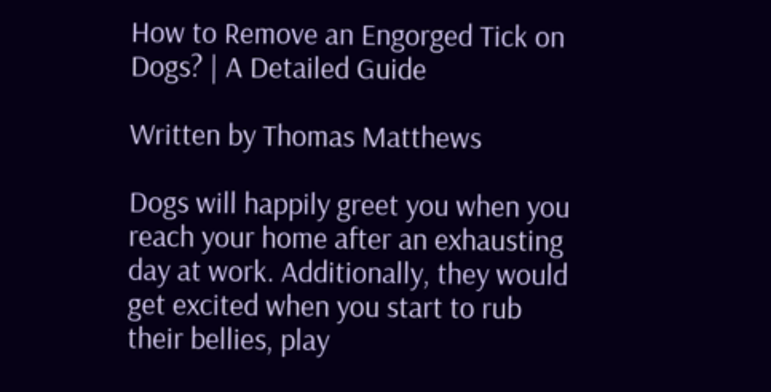How to Remove an Engorged Tick on Dogs? | A Detailed Guide

Written by Thomas Matthews

Dogs will happily greet you when you reach your home after an exhausting day at work. Additionally, they would get excited when you start to rub their bellies, play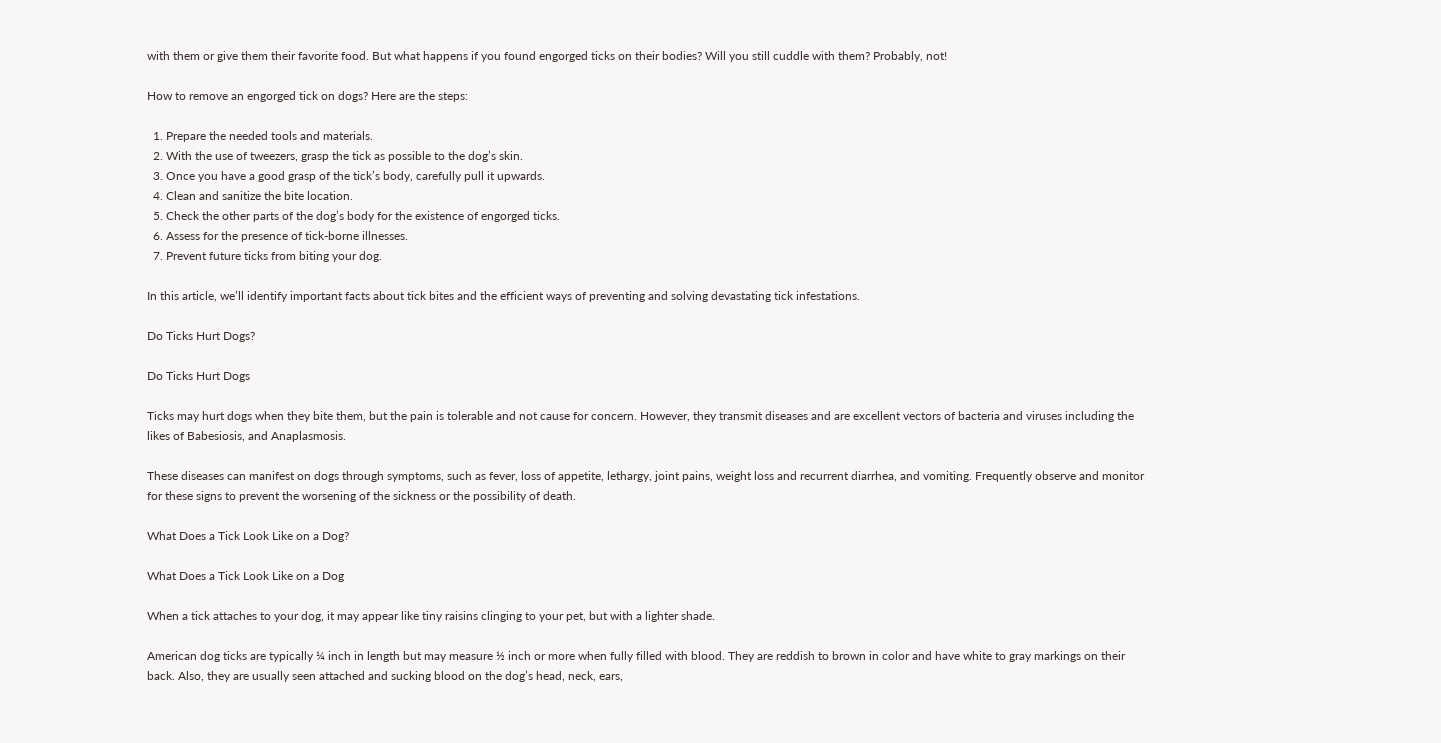with them or give them their favorite food. But what happens if you found engorged ticks on their bodies? Will you still cuddle with them? Probably, not!

How to remove an engorged tick on dogs? Here are the steps:

  1. Prepare the needed tools and materials.
  2. With the use of tweezers, grasp the tick as possible to the dog’s skin.
  3. Once you have a good grasp of the tick’s body, carefully pull it upwards.
  4. Clean and sanitize the bite location.
  5. Check the other parts of the dog’s body for the existence of engorged ticks.
  6. Assess for the presence of tick-borne illnesses.
  7. Prevent future ticks from biting your dog.

In this article, we’ll identify important facts about tick bites and the efficient ways of preventing and solving devastating tick infestations.

Do Ticks Hurt Dogs?

Do Ticks Hurt Dogs

Ticks may hurt dogs when they bite them, but the pain is tolerable and not cause for concern. However, they transmit diseases and are excellent vectors of bacteria and viruses including the likes of Babesiosis, and Anaplasmosis.

These diseases can manifest on dogs through symptoms, such as fever, loss of appetite, lethargy, joint pains, weight loss and recurrent diarrhea, and vomiting. Frequently observe and monitor for these signs to prevent the worsening of the sickness or the possibility of death.

What Does a Tick Look Like on a Dog?

What Does a Tick Look Like on a Dog

When a tick attaches to your dog, it may appear like tiny raisins clinging to your pet, but with a lighter shade.

American dog ticks are typically ¼ inch in length but may measure ½ inch or more when fully filled with blood. They are reddish to brown in color and have white to gray markings on their back. Also, they are usually seen attached and sucking blood on the dog’s head, neck, ears,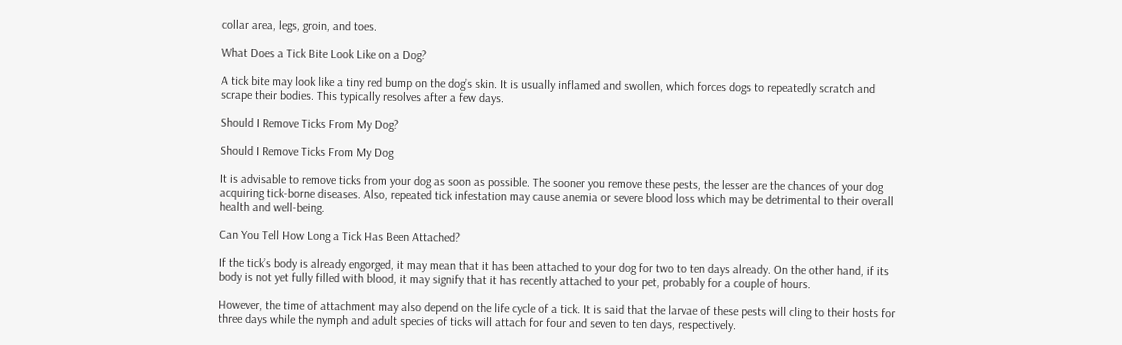collar area, legs, groin, and toes.

What Does a Tick Bite Look Like on a Dog?

A tick bite may look like a tiny red bump on the dog’s skin. It is usually inflamed and swollen, which forces dogs to repeatedly scratch and scrape their bodies. This typically resolves after a few days.

Should I Remove Ticks From My Dog?

Should I Remove Ticks From My Dog

It is advisable to remove ticks from your dog as soon as possible. The sooner you remove these pests, the lesser are the chances of your dog acquiring tick-borne diseases. Also, repeated tick infestation may cause anemia or severe blood loss which may be detrimental to their overall health and well-being.

Can You Tell How Long a Tick Has Been Attached?

If the tick’s body is already engorged, it may mean that it has been attached to your dog for two to ten days already. On the other hand, if its body is not yet fully filled with blood, it may signify that it has recently attached to your pet, probably for a couple of hours.

However, the time of attachment may also depend on the life cycle of a tick. It is said that the larvae of these pests will cling to their hosts for three days while the nymph and adult species of ticks will attach for four and seven to ten days, respectively.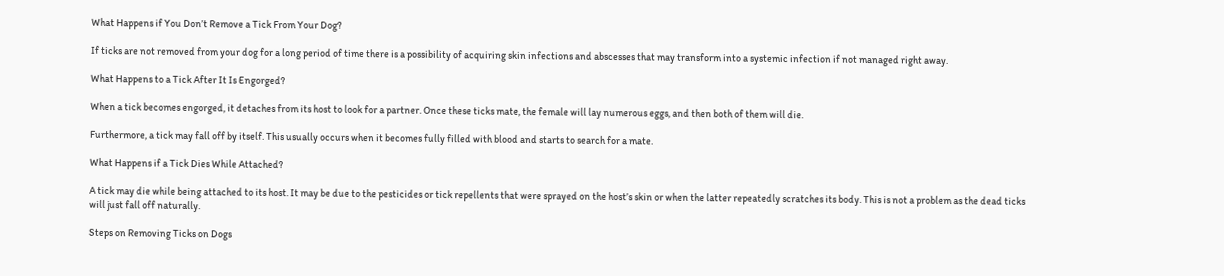What Happens if You Don’t Remove a Tick From Your Dog?

If ticks are not removed from your dog for a long period of time there is a possibility of acquiring skin infections and abscesses that may transform into a systemic infection if not managed right away.

What Happens to a Tick After It Is Engorged?

When a tick becomes engorged, it detaches from its host to look for a partner. Once these ticks mate, the female will lay numerous eggs, and then both of them will die.

Furthermore, a tick may fall off by itself. This usually occurs when it becomes fully filled with blood and starts to search for a mate.

What Happens if a Tick Dies While Attached?

A tick may die while being attached to its host. It may be due to the pesticides or tick repellents that were sprayed on the host’s skin or when the latter repeatedly scratches its body. This is not a problem as the dead ticks will just fall off naturally.

Steps on Removing Ticks on Dogs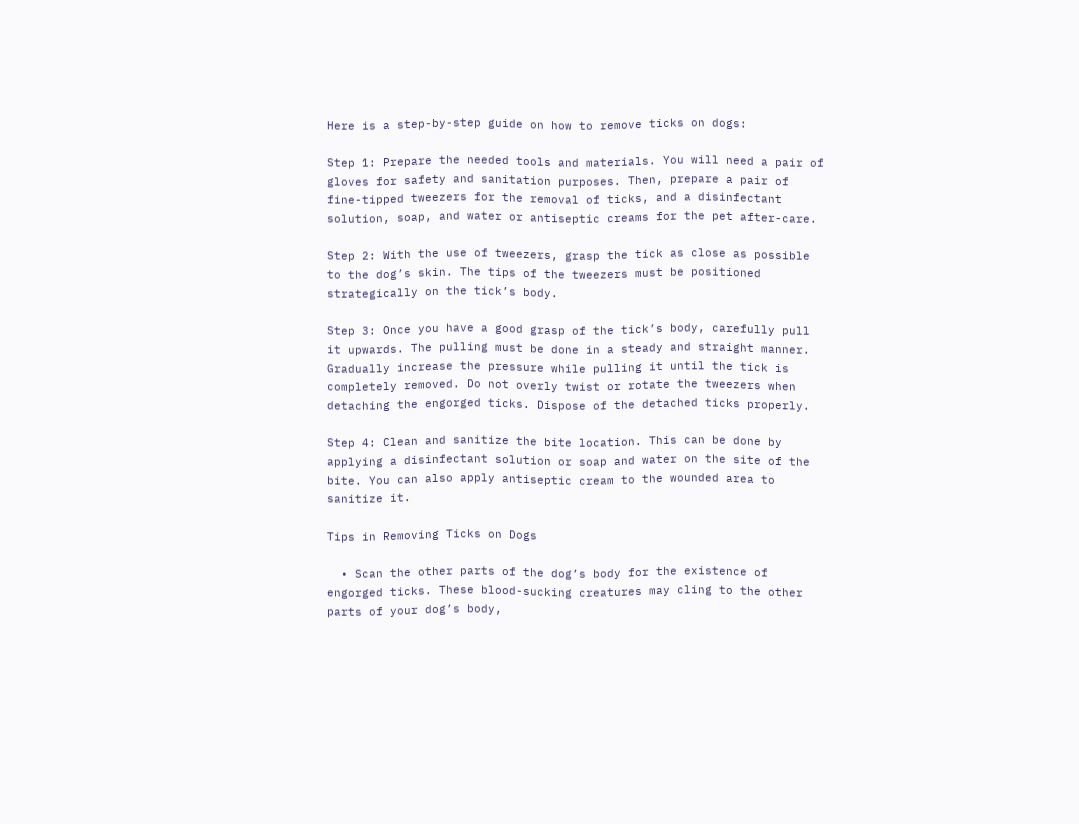Here is a step-by-step guide on how to remove ticks on dogs:

Step 1: Prepare the needed tools and materials. You will need a pair of gloves for safety and sanitation purposes. Then, prepare a pair of fine-tipped tweezers for the removal of ticks, and a disinfectant solution, soap, and water or antiseptic creams for the pet after-care.

Step 2: With the use of tweezers, grasp the tick as close as possible to the dog’s skin. The tips of the tweezers must be positioned strategically on the tick’s body.

Step 3: Once you have a good grasp of the tick’s body, carefully pull it upwards. The pulling must be done in a steady and straight manner. Gradually increase the pressure while pulling it until the tick is completely removed. Do not overly twist or rotate the tweezers when detaching the engorged ticks. Dispose of the detached ticks properly.

Step 4: Clean and sanitize the bite location. This can be done by applying a disinfectant solution or soap and water on the site of the bite. You can also apply antiseptic cream to the wounded area to sanitize it.

Tips in Removing Ticks on Dogs

  • Scan the other parts of the dog’s body for the existence of engorged ticks. These blood-sucking creatures may cling to the other parts of your dog’s body,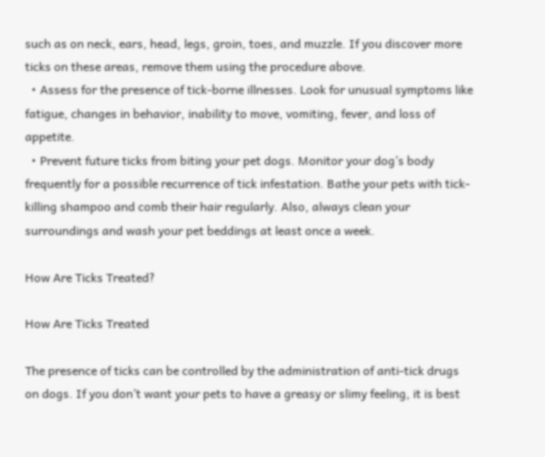such as on neck, ears, head, legs, groin, toes, and muzzle. If you discover more ticks on these areas, remove them using the procedure above.
  • Assess for the presence of tick-borne illnesses. Look for unusual symptoms like fatigue, changes in behavior, inability to move, vomiting, fever, and loss of appetite.
  • Prevent future ticks from biting your pet dogs. Monitor your dog’s body frequently for a possible recurrence of tick infestation. Bathe your pets with tick-killing shampoo and comb their hair regularly. Also, always clean your surroundings and wash your pet beddings at least once a week.

How Are Ticks Treated?

How Are Ticks Treated

The presence of ticks can be controlled by the administration of anti-tick drugs on dogs. If you don’t want your pets to have a greasy or slimy feeling, it is best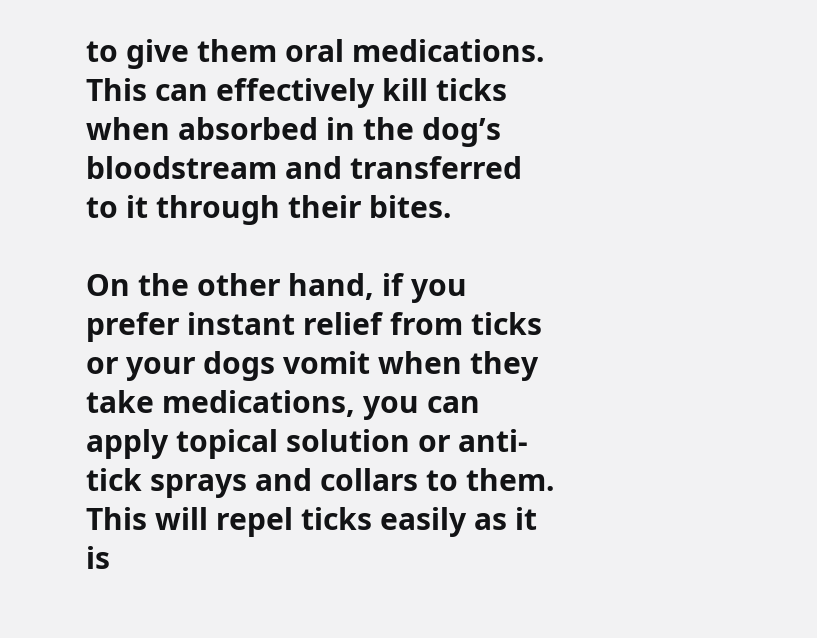to give them oral medications. This can effectively kill ticks when absorbed in the dog’s bloodstream and transferred to it through their bites.

On the other hand, if you prefer instant relief from ticks or your dogs vomit when they take medications, you can apply topical solution or anti-tick sprays and collars to them. This will repel ticks easily as it is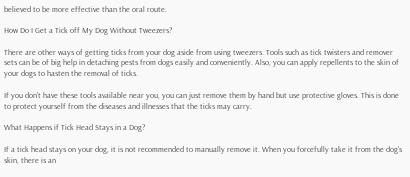believed to be more effective than the oral route.

How Do I Get a Tick off My Dog Without Tweezers?

There are other ways of getting ticks from your dog aside from using tweezers. Tools such as tick twisters and remover sets can be of big help in detaching pests from dogs easily and conveniently. Also, you can apply repellents to the skin of your dogs to hasten the removal of ticks.

If you don’t have these tools available near you, you can just remove them by hand but use protective gloves. This is done to protect yourself from the diseases and illnesses that the ticks may carry.

What Happens if Tick Head Stays in a Dog?

If a tick head stays on your dog, it is not recommended to manually remove it. When you forcefully take it from the dog’s skin, there is an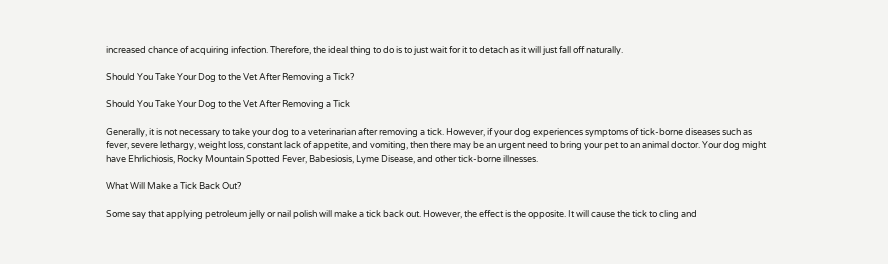increased chance of acquiring infection. Therefore, the ideal thing to do is to just wait for it to detach as it will just fall off naturally.

Should You Take Your Dog to the Vet After Removing a Tick?

Should You Take Your Dog to the Vet After Removing a Tick

Generally, it is not necessary to take your dog to a veterinarian after removing a tick. However, if your dog experiences symptoms of tick-borne diseases such as fever, severe lethargy, weight loss, constant lack of appetite, and vomiting, then there may be an urgent need to bring your pet to an animal doctor. Your dog might have Ehrlichiosis, Rocky Mountain Spotted Fever, Babesiosis, Lyme Disease, and other tick-borne illnesses.

What Will Make a Tick Back Out?

Some say that applying petroleum jelly or nail polish will make a tick back out. However, the effect is the opposite. It will cause the tick to cling and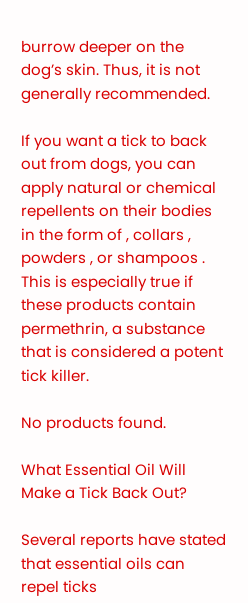burrow deeper on the dog’s skin. Thus, it is not generally recommended.

If you want a tick to back out from dogs, you can apply natural or chemical repellents on their bodies in the form of , collars , powders , or shampoos . This is especially true if these products contain permethrin, a substance that is considered a potent tick killer.

No products found.

What Essential Oil Will Make a Tick Back Out?

Several reports have stated that essential oils can repel ticks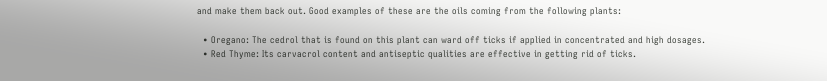and make them back out. Good examples of these are the oils coming from the following plants:

  • Oregano: The cedrol that is found on this plant can ward off ticks if applied in concentrated and high dosages.
  • Red Thyme: Its carvacrol content and antiseptic qualities are effective in getting rid of ticks.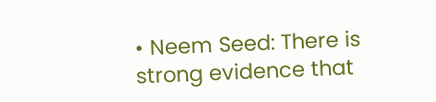• Neem Seed: There is strong evidence that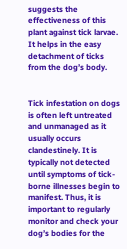suggests the effectiveness of this plant against tick larvae. It helps in the easy detachment of ticks from the dog’s body.


Tick infestation on dogs is often left untreated and unmanaged as it usually occurs clandestinely. It is typically not detected until symptoms of tick-borne illnesses begin to manifest. Thus, it is important to regularly monitor and check your dog’s bodies for the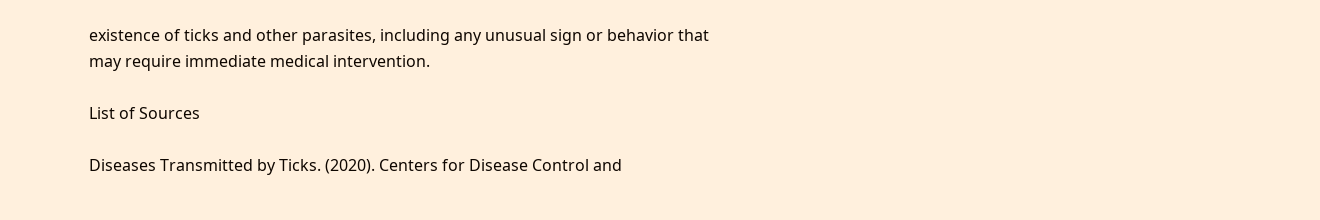existence of ticks and other parasites, including any unusual sign or behavior that may require immediate medical intervention.

List of Sources

Diseases Transmitted by Ticks. (2020). Centers for Disease Control and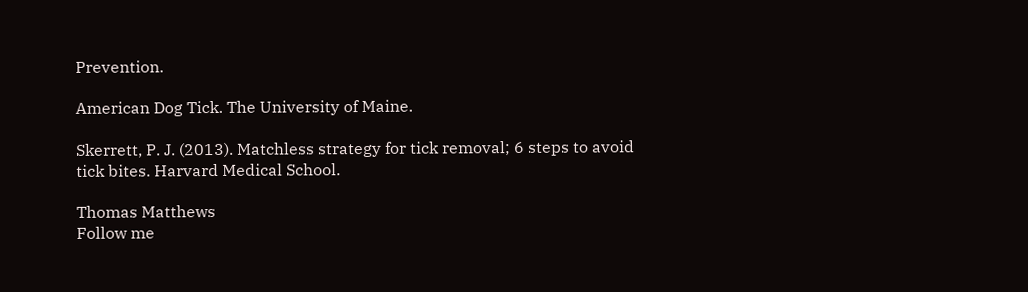Prevention.

American Dog Tick. The University of Maine.

Skerrett, P. J. (2013). Matchless strategy for tick removal; 6 steps to avoid tick bites. Harvard Medical School.

Thomas Matthews
Follow me